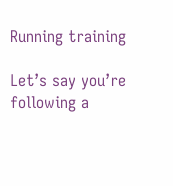Running training

Let’s say you’re following a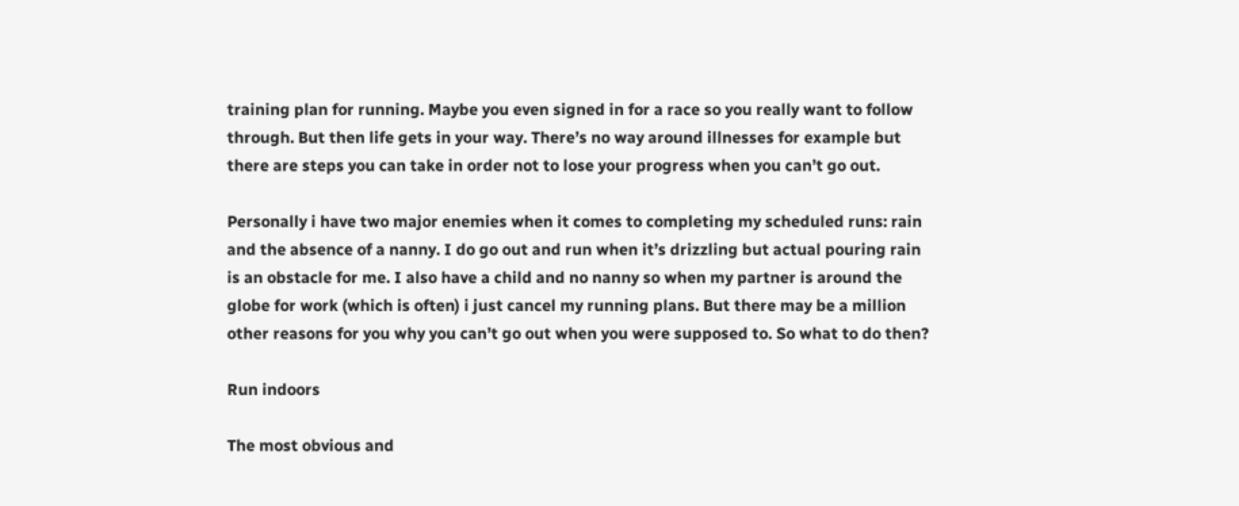training plan for running. Maybe you even signed in for a race so you really want to follow through. But then life gets in your way. There’s no way around illnesses for example but there are steps you can take in order not to lose your progress when you can’t go out.

Personally i have two major enemies when it comes to completing my scheduled runs: rain and the absence of a nanny. I do go out and run when it’s drizzling but actual pouring rain is an obstacle for me. I also have a child and no nanny so when my partner is around the globe for work (which is often) i just cancel my running plans. But there may be a million other reasons for you why you can’t go out when you were supposed to. So what to do then?

Run indoors

The most obvious and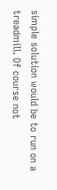simple solution would be to run on a treadmill. Of course not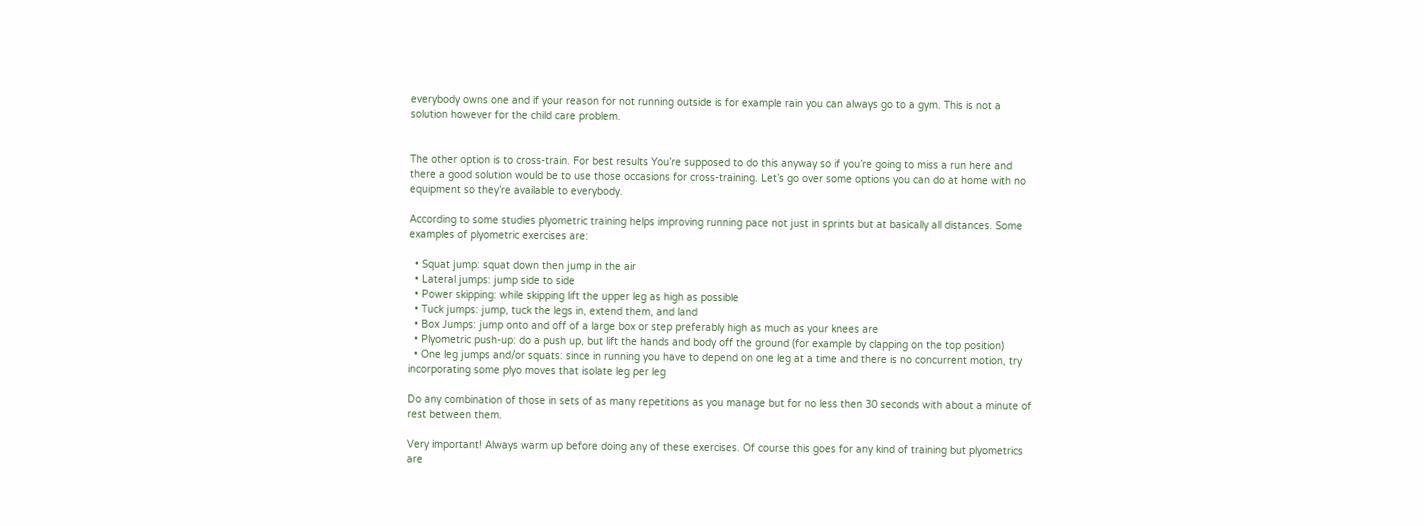everybody owns one and if your reason for not running outside is for example rain you can always go to a gym. This is not a solution however for the child care problem.


The other option is to cross-train. For best results You’re supposed to do this anyway so if you’re going to miss a run here and there a good solution would be to use those occasions for cross-training. Let’s go over some options you can do at home with no equipment so they’re available to everybody.

According to some studies plyometric training helps improving running pace not just in sprints but at basically all distances. Some examples of plyometric exercises are:

  • Squat jump: squat down then jump in the air
  • Lateral jumps: jump side to side
  • Power skipping: while skipping lift the upper leg as high as possible
  • Tuck jumps: jump, tuck the legs in, extend them, and land
  • Box Jumps: jump onto and off of a large box or step preferably high as much as your knees are
  • Plyometric push-up: do a push up, but lift the hands and body off the ground (for example by clapping on the top position)
  • One leg jumps and/or squats: since in running you have to depend on one leg at a time and there is no concurrent motion, try incorporating some plyo moves that isolate leg per leg

Do any combination of those in sets of as many repetitions as you manage but for no less then 30 seconds with about a minute of rest between them.

Very important! Always warm up before doing any of these exercises. Of course this goes for any kind of training but plyometrics are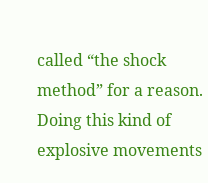called “the shock method” for a reason. Doing this kind of explosive movements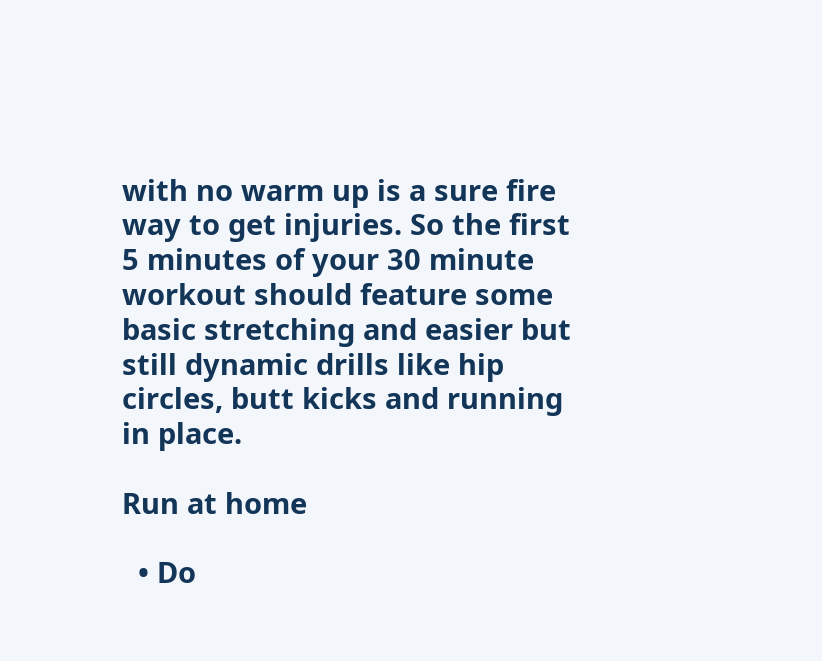with no warm up is a sure fire way to get injuries. So the first 5 minutes of your 30 minute workout should feature some basic stretching and easier but still dynamic drills like hip circles, butt kicks and running in place.

Run at home

  • Do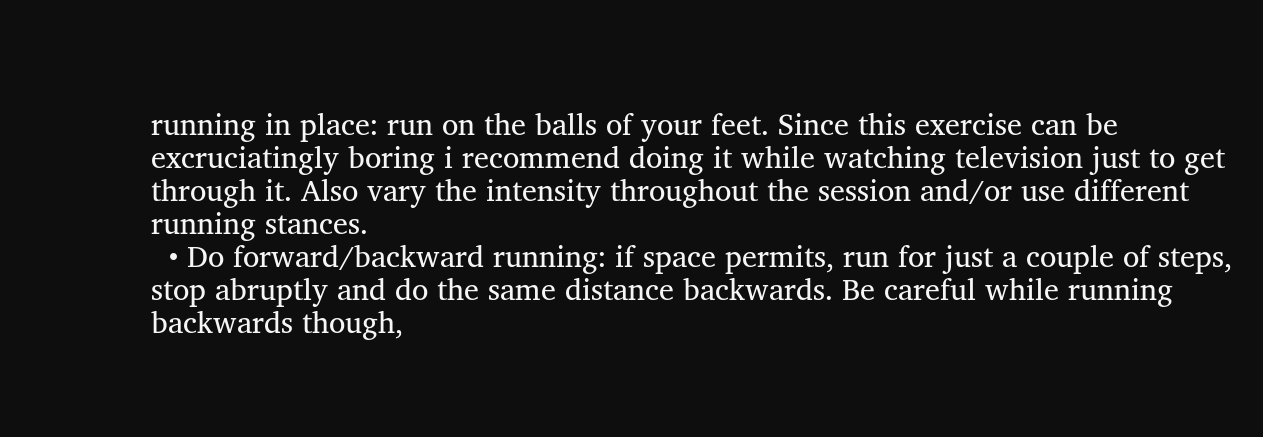running in place: run on the balls of your feet. Since this exercise can be excruciatingly boring i recommend doing it while watching television just to get through it. Also vary the intensity throughout the session and/or use different running stances.
  • Do forward/backward running: if space permits, run for just a couple of steps, stop abruptly and do the same distance backwards. Be careful while running backwards though,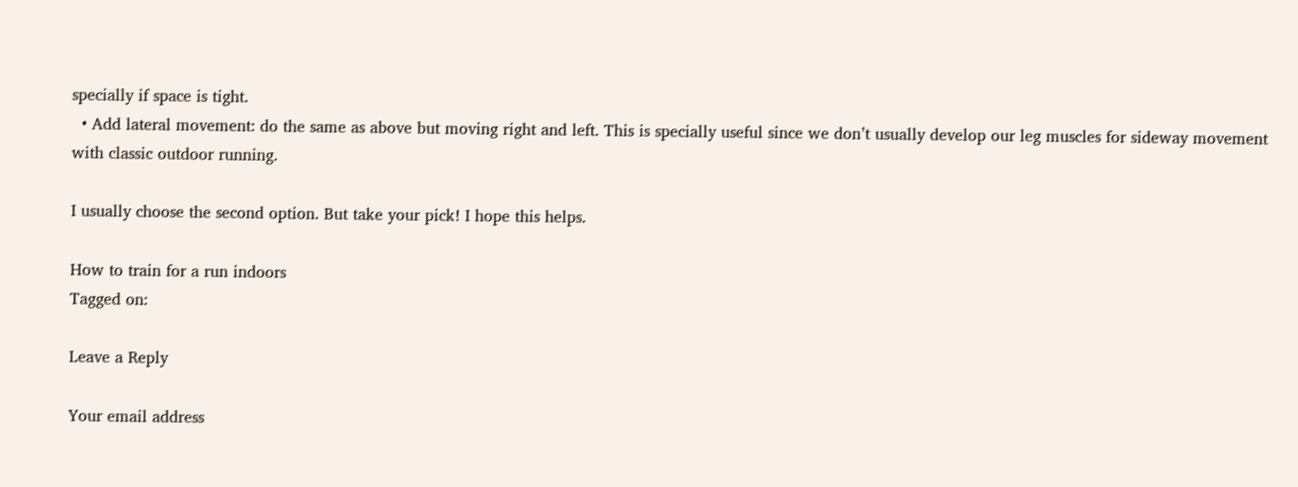specially if space is tight.
  • Add lateral movement: do the same as above but moving right and left. This is specially useful since we don’t usually develop our leg muscles for sideway movement with classic outdoor running.

I usually choose the second option. But take your pick! I hope this helps.

How to train for a run indoors
Tagged on:

Leave a Reply

Your email address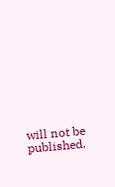will not be published.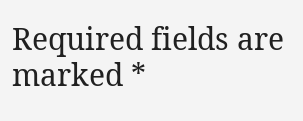Required fields are marked *